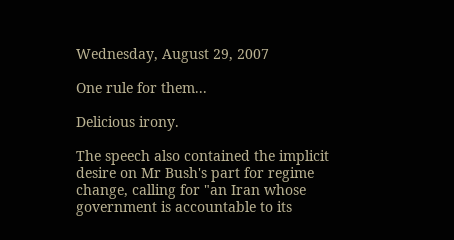Wednesday, August 29, 2007

One rule for them...

Delicious irony.

The speech also contained the implicit desire on Mr Bush's part for regime change, calling for "an Iran whose government is accountable to its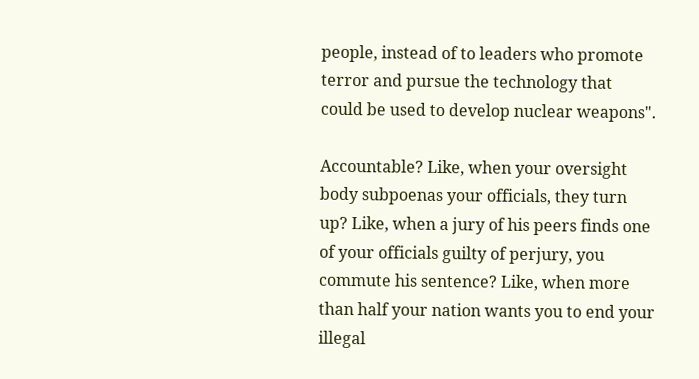people, instead of to leaders who promote terror and pursue the technology that could be used to develop nuclear weapons".

Accountable? Like, when your oversight body subpoenas your officials, they turn up? Like, when a jury of his peers finds one of your officials guilty of perjury, you commute his sentence? Like, when more than half your nation wants you to end your illegal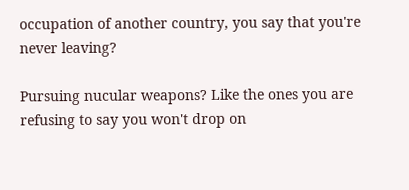occupation of another country, you say that you're never leaving?

Pursuing nucular weapons? Like the ones you are refusing to say you won't drop on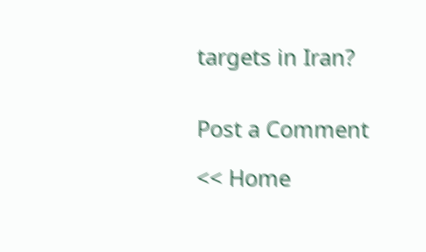targets in Iran?


Post a Comment

<< Home